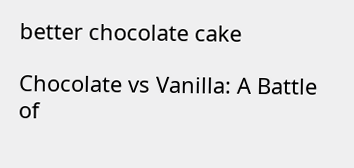better chocolate cake

Chocolate vs Vanilla: A Battle of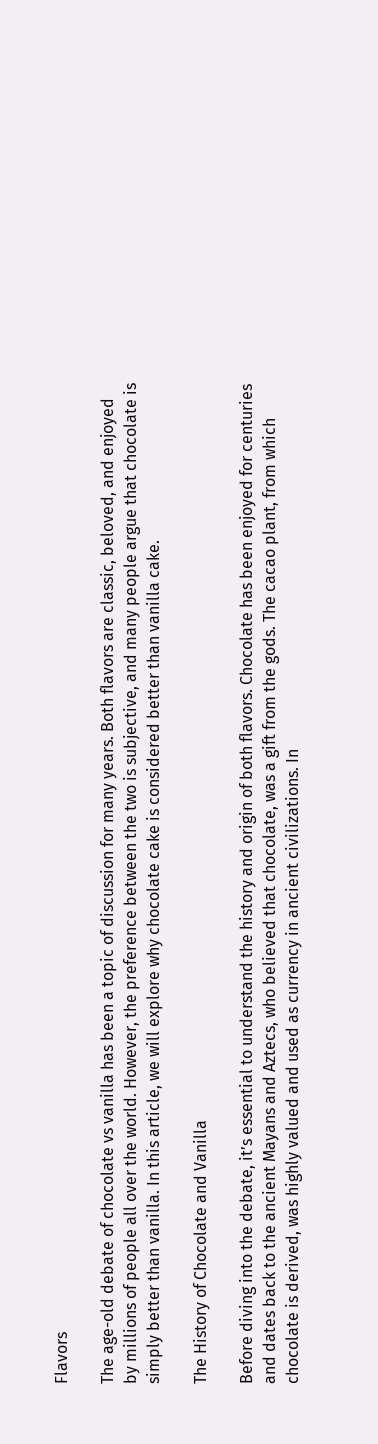Flavors

The age-old debate of chocolate vs vanilla has been a topic of discussion for many years. Both flavors are classic, beloved, and enjoyed by millions of people all over the world. However, the preference between the two is subjective, and many people argue that chocolate is simply better than vanilla. In this article, we will explore why chocolate cake is considered better than vanilla cake.

The History of Chocolate and Vanilla

Before diving into the debate, it’s essential to understand the history and origin of both flavors. Chocolate has been enjoyed for centuries and dates back to the ancient Mayans and Aztecs, who believed that chocolate, was a gift from the gods. The cacao plant, from which chocolate is derived, was highly valued and used as currency in ancient civilizations. In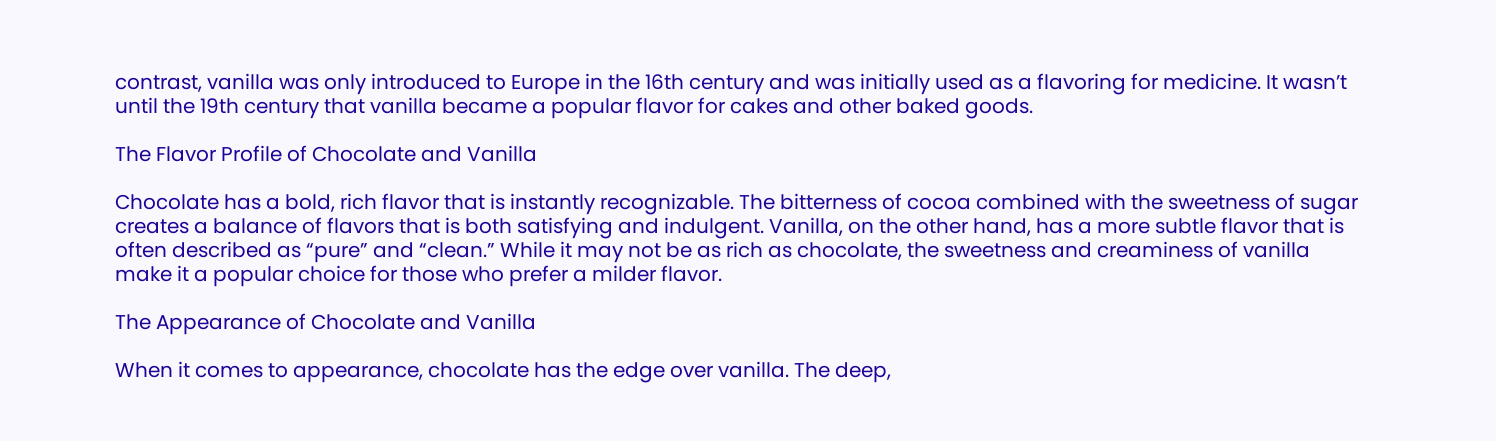contrast, vanilla was only introduced to Europe in the 16th century and was initially used as a flavoring for medicine. It wasn’t until the 19th century that vanilla became a popular flavor for cakes and other baked goods.

The Flavor Profile of Chocolate and Vanilla

Chocolate has a bold, rich flavor that is instantly recognizable. The bitterness of cocoa combined with the sweetness of sugar creates a balance of flavors that is both satisfying and indulgent. Vanilla, on the other hand, has a more subtle flavor that is often described as “pure” and “clean.” While it may not be as rich as chocolate, the sweetness and creaminess of vanilla make it a popular choice for those who prefer a milder flavor.

The Appearance of Chocolate and Vanilla

When it comes to appearance, chocolate has the edge over vanilla. The deep,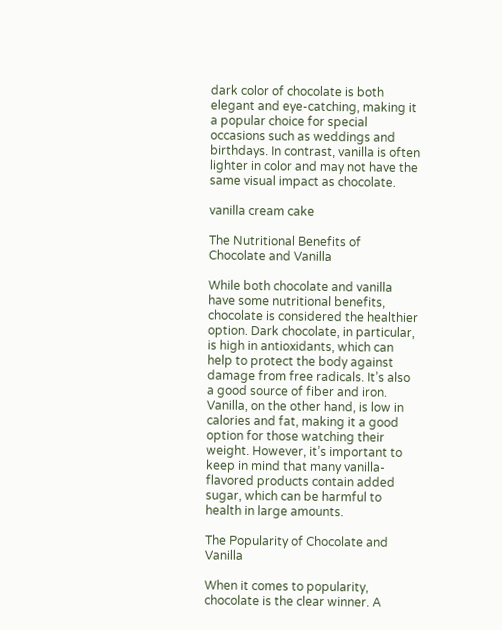dark color of chocolate is both elegant and eye-catching, making it a popular choice for special occasions such as weddings and birthdays. In contrast, vanilla is often lighter in color and may not have the same visual impact as chocolate.

vanilla cream cake

The Nutritional Benefits of Chocolate and Vanilla

While both chocolate and vanilla have some nutritional benefits, chocolate is considered the healthier option. Dark chocolate, in particular, is high in antioxidants, which can help to protect the body against damage from free radicals. It’s also a good source of fiber and iron. Vanilla, on the other hand, is low in calories and fat, making it a good option for those watching their weight. However, it’s important to keep in mind that many vanilla-flavored products contain added sugar, which can be harmful to health in large amounts.

The Popularity of Chocolate and Vanilla

When it comes to popularity, chocolate is the clear winner. A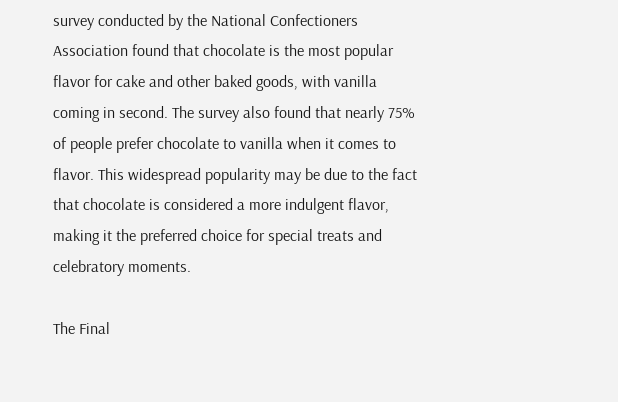survey conducted by the National Confectioners Association found that chocolate is the most popular flavor for cake and other baked goods, with vanilla coming in second. The survey also found that nearly 75% of people prefer chocolate to vanilla when it comes to flavor. This widespread popularity may be due to the fact that chocolate is considered a more indulgent flavor, making it the preferred choice for special treats and celebratory moments.

The Final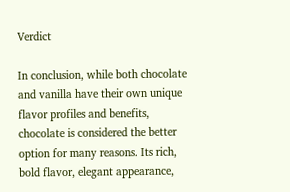Verdict

In conclusion, while both chocolate and vanilla have their own unique flavor profiles and benefits, chocolate is considered the better option for many reasons. Its rich, bold flavor, elegant appearance,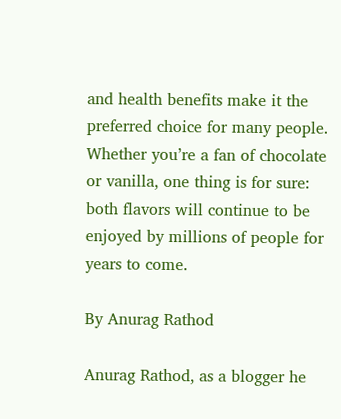and health benefits make it the preferred choice for many people. Whether you’re a fan of chocolate or vanilla, one thing is for sure: both flavors will continue to be enjoyed by millions of people for years to come.

By Anurag Rathod

Anurag Rathod, as a blogger he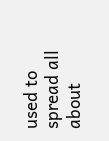used to spread all about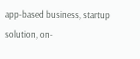app-based business, startup solution, on-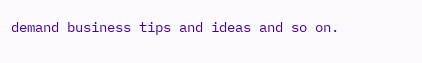demand business tips and ideas and so on.